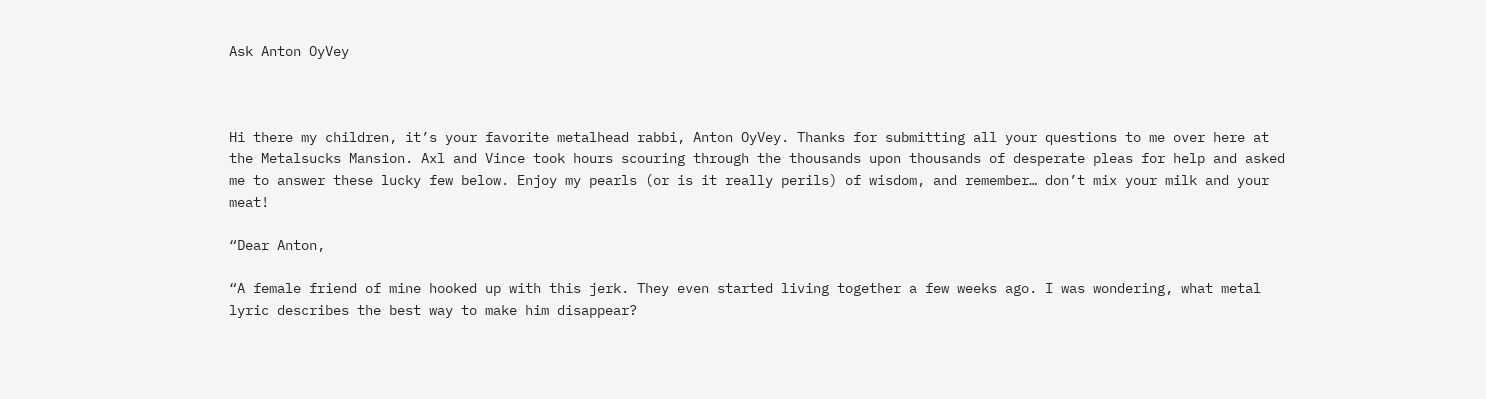Ask Anton OyVey



Hi there my children, it’s your favorite metalhead rabbi, Anton OyVey. Thanks for submitting all your questions to me over here at the Metalsucks Mansion. Axl and Vince took hours scouring through the thousands upon thousands of desperate pleas for help and asked me to answer these lucky few below. Enjoy my pearls (or is it really perils) of wisdom, and remember… don’t mix your milk and your meat!

“Dear Anton,

“A female friend of mine hooked up with this jerk. They even started living together a few weeks ago. I was wondering, what metal lyric describes the best way to make him disappear?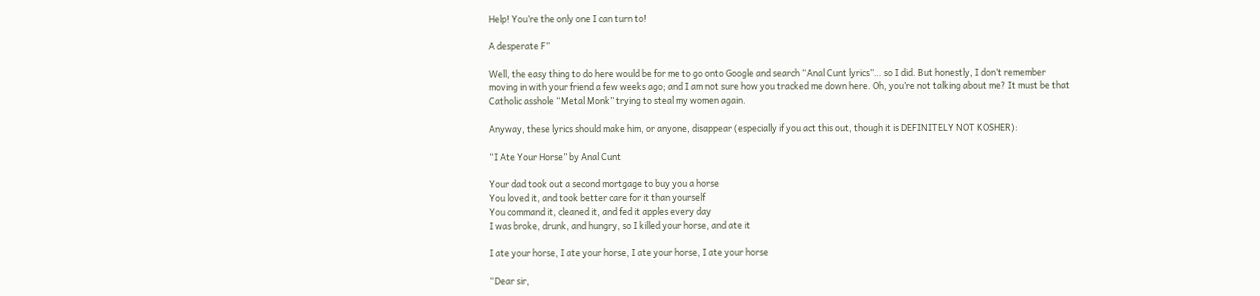Help! You’re the only one I can turn to!

A desperate F”

Well, the easy thing to do here would be for me to go onto Google and search “Anal Cunt lyrics”… so I did. But honestly, I don’t remember moving in with your friend a few weeks ago; and I am not sure how you tracked me down here. Oh, you’re not talking about me? It must be that Catholic asshole “Metal Monk” trying to steal my women again.

Anyway, these lyrics should make him, or anyone, disappear (especially if you act this out, though it is DEFINITELY NOT KOSHER):

“I Ate Your Horse” by Anal Cunt

Your dad took out a second mortgage to buy you a horse
You loved it, and took better care for it than yourself
You command it, cleaned it, and fed it apples every day
I was broke, drunk, and hungry, so I killed your horse, and ate it

I ate your horse, I ate your horse, I ate your horse, I ate your horse

“Dear sir,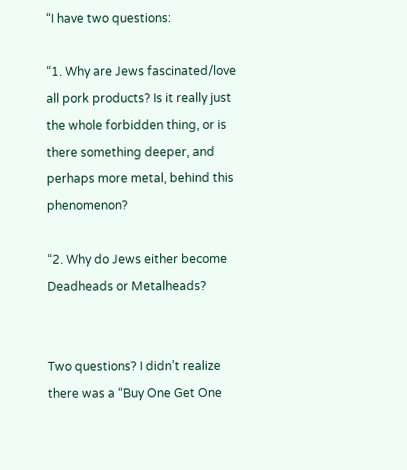“I have two questions:

“1. Why are Jews fascinated/love all pork products? Is it really just the whole forbidden thing, or is there something deeper, and perhaps more metal, behind this phenomenon?

“2. Why do Jews either become Deadheads or Metalheads?


Two questions? I didn’t realize there was a “Buy One Get One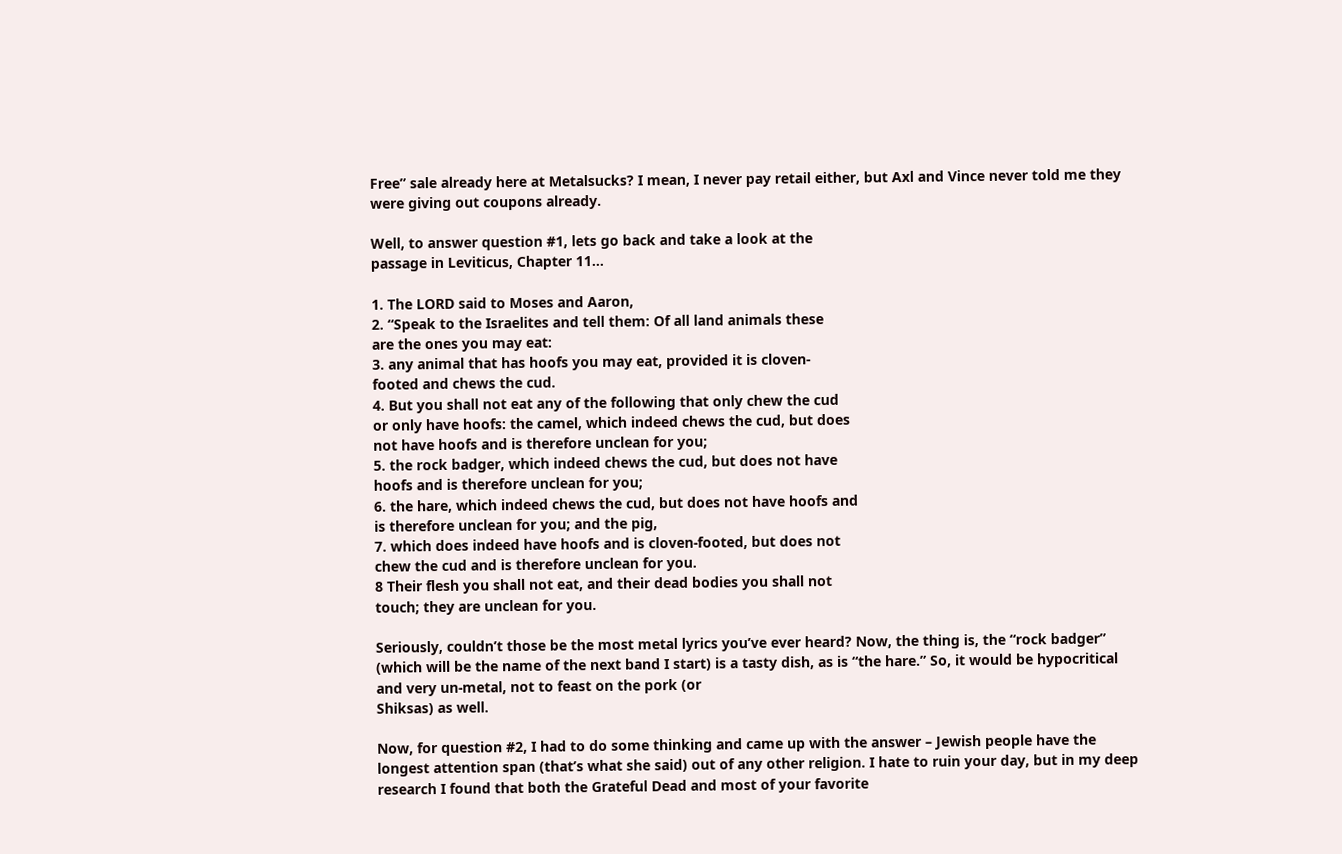Free” sale already here at Metalsucks? I mean, I never pay retail either, but Axl and Vince never told me they were giving out coupons already.

Well, to answer question #1, lets go back and take a look at the
passage in Leviticus, Chapter 11…

1. The LORD said to Moses and Aaron,
2. “Speak to the Israelites and tell them: Of all land animals these
are the ones you may eat:
3. any animal that has hoofs you may eat, provided it is cloven-
footed and chews the cud.
4. But you shall not eat any of the following that only chew the cud
or only have hoofs: the camel, which indeed chews the cud, but does
not have hoofs and is therefore unclean for you;
5. the rock badger, which indeed chews the cud, but does not have
hoofs and is therefore unclean for you;
6. the hare, which indeed chews the cud, but does not have hoofs and
is therefore unclean for you; and the pig,
7. which does indeed have hoofs and is cloven-footed, but does not
chew the cud and is therefore unclean for you.
8 Their flesh you shall not eat, and their dead bodies you shall not
touch; they are unclean for you.

Seriously, couldn’t those be the most metal lyrics you’ve ever heard? Now, the thing is, the “rock badger” (which will be the name of the next band I start) is a tasty dish, as is “the hare.” So, it would be hypocritical and very un-metal, not to feast on the pork (or
Shiksas) as well.

Now, for question #2, I had to do some thinking and came up with the answer – Jewish people have the longest attention span (that’s what she said) out of any other religion. I hate to ruin your day, but in my deep research I found that both the Grateful Dead and most of your favorite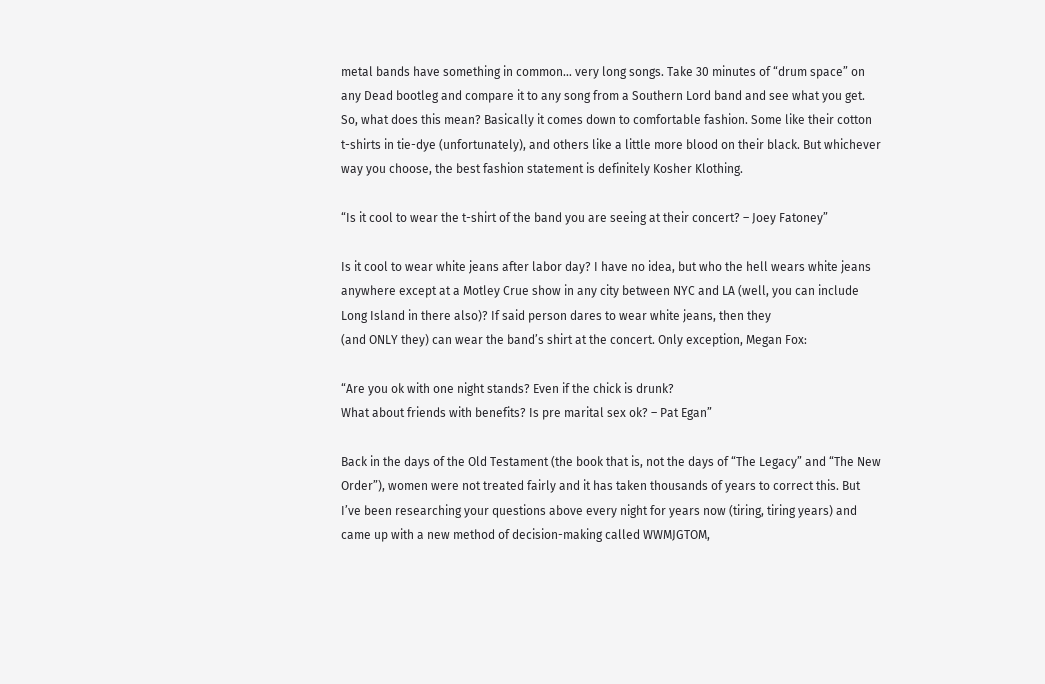metal bands have something in common… very long songs. Take 30 minutes of “drum space” on any Dead bootleg and compare it to any song from a Southern Lord band and see what you get. So, what does this mean? Basically it comes down to comfortable fashion. Some like their cotton t-shirts in tie-dye (unfortunately), and others like a little more blood on their black. But whichever way you choose, the best fashion statement is definitely Kosher Klothing.

“Is it cool to wear the t-shirt of the band you are seeing at their concert? – Joey Fatoney”

Is it cool to wear white jeans after labor day? I have no idea, but who the hell wears white jeans anywhere except at a Motley Crue show in any city between NYC and LA (well, you can include Long Island in there also)? If said person dares to wear white jeans, then they
(and ONLY they) can wear the band’s shirt at the concert. Only exception, Megan Fox:

“Are you ok with one night stands? Even if the chick is drunk?
What about friends with benefits? Is pre marital sex ok? – Pat Egan”

Back in the days of the Old Testament (the book that is, not the days of “The Legacy” and “The New Order”), women were not treated fairly and it has taken thousands of years to correct this. But I’ve been researching your questions above every night for years now (tiring, tiring years) and came up with a new method of decision-making called WWMJGTOM,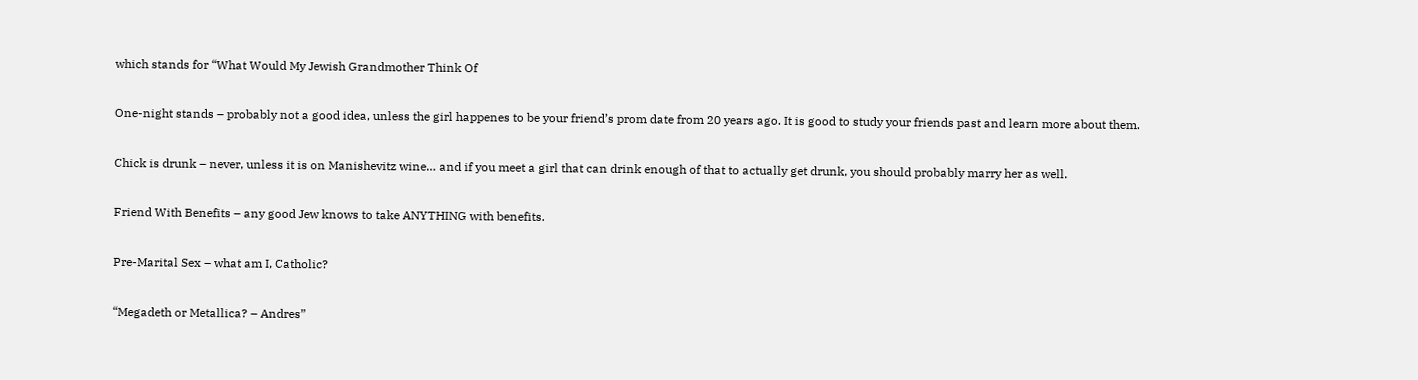which stands for “What Would My Jewish Grandmother Think Of

One-night stands – probably not a good idea, unless the girl happenes to be your friend’s prom date from 20 years ago. It is good to study your friends past and learn more about them.

Chick is drunk – never, unless it is on Manishevitz wine… and if you meet a girl that can drink enough of that to actually get drunk, you should probably marry her as well.

Friend With Benefits – any good Jew knows to take ANYTHING with benefits.

Pre-Marital Sex – what am I, Catholic?

“Megadeth or Metallica? – Andres”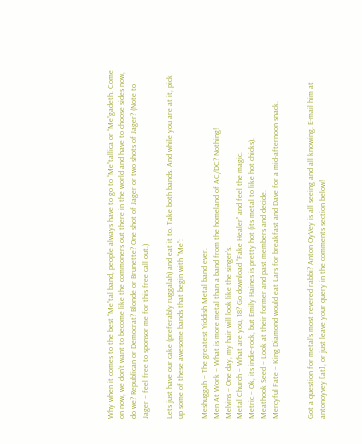Why when it comes to the best “Me”tal band, people always have to go to “Me”tallica or “Me”gadeth. Come on now, we don’t want to become like the commoners out there in the world and have to choose sides now, do we? Republican or Democrat? Blonde or Brunette? One shot of Jager or two shots of Jager? (Note to Jager – feel free to sponsor me for this free call out.)

Lets just have our cake (preferably ruggalah) and eat it to. Take both bands. And while you are at it, pick up some of these awesome bands that begin with “Me”:

Meshuggah – The greatest Yiddish Metal band ever.
Men At Work – What is more metal than a band from the homeland of AC/DC? Nothing!
Melvins – One day, my hair will look like the singer’s.
Metal Church – What are you, 18? Go download “Fake Healer” and feel the magic.
Metric – Ok, its indie-rock, but Emily Haines is pretty hot (its metal to like hot chicks).
Meathook Seed – Look at their former and past members and decide.
Mercyful Fate – King Diamond would eat Lars for breakfast and Dave for a mid-afternoon snack.


Got a question for metal’s most revered rabbi? Anton OyVey is all seeing and all knowing. E-mail him at antonoyvey [at], or just leave your query in the comments section below!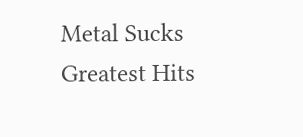Metal Sucks Greatest Hits